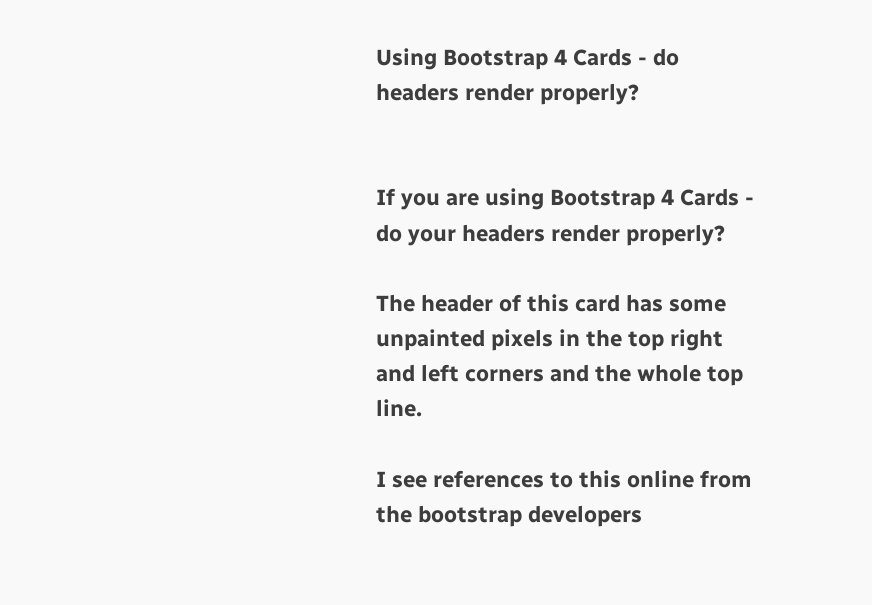Using Bootstrap 4 Cards - do headers render properly?


If you are using Bootstrap 4 Cards - do your headers render properly?

The header of this card has some unpainted pixels in the top right and left corners and the whole top line.

I see references to this online from the bootstrap developers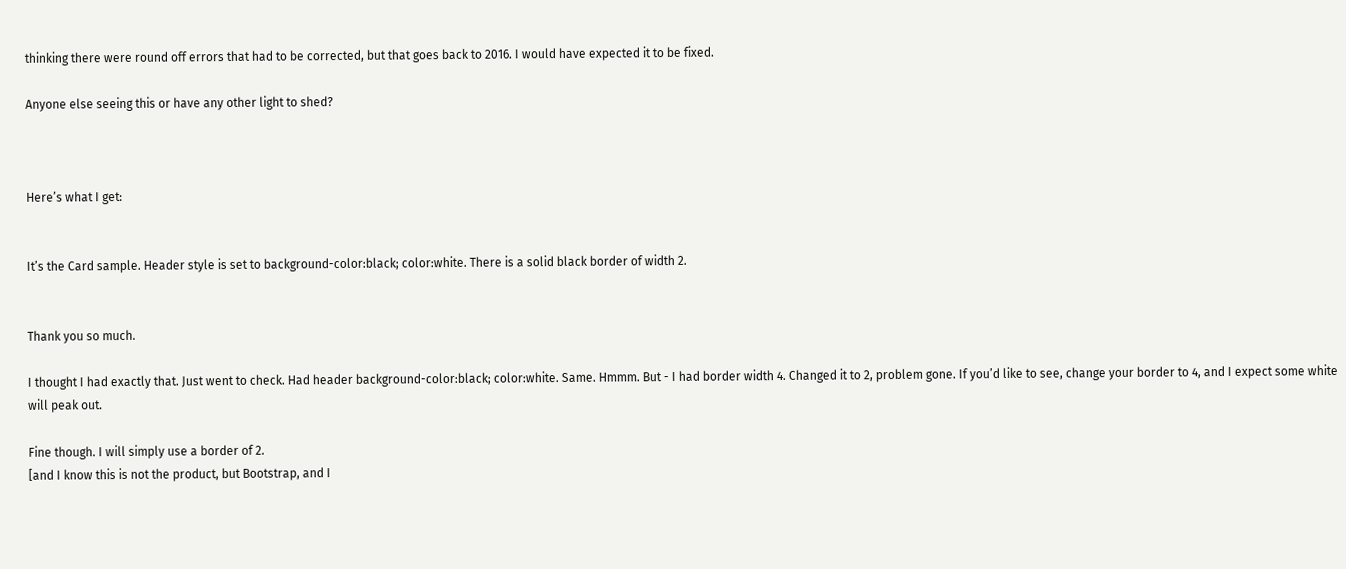thinking there were round off errors that had to be corrected, but that goes back to 2016. I would have expected it to be fixed.

Anyone else seeing this or have any other light to shed?



Here’s what I get:


It’s the Card sample. Header style is set to background-color:black; color:white. There is a solid black border of width 2.


Thank you so much.

I thought I had exactly that. Just went to check. Had header background-color:black; color:white. Same. Hmmm. But - I had border width 4. Changed it to 2, problem gone. If you’d like to see, change your border to 4, and I expect some white will peak out.

Fine though. I will simply use a border of 2.
[and I know this is not the product, but Bootstrap, and I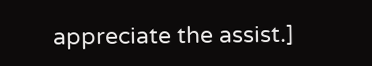appreciate the assist.]